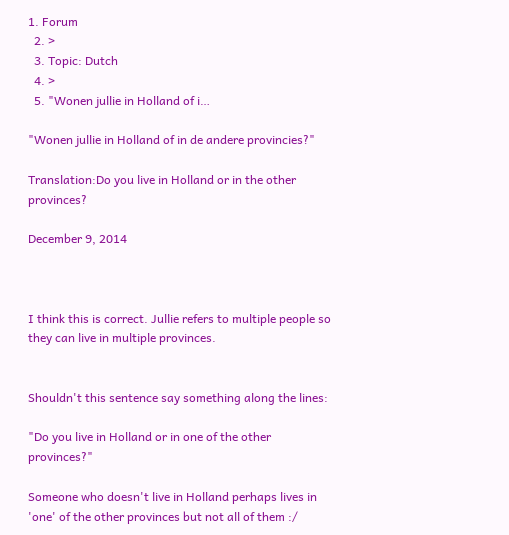1. Forum
  2. >
  3. Topic: Dutch
  4. >
  5. "Wonen jullie in Holland of i…

"Wonen jullie in Holland of in de andere provincies?"

Translation:Do you live in Holland or in the other provinces?

December 9, 2014



I think this is correct. Jullie refers to multiple people so they can live in multiple provinces.


Shouldn't this sentence say something along the lines:

"Do you live in Holland or in one of the other provinces?"

Someone who doesn't live in Holland perhaps lives in 'one' of the other provinces but not all of them :/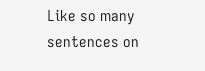Like so many sentences on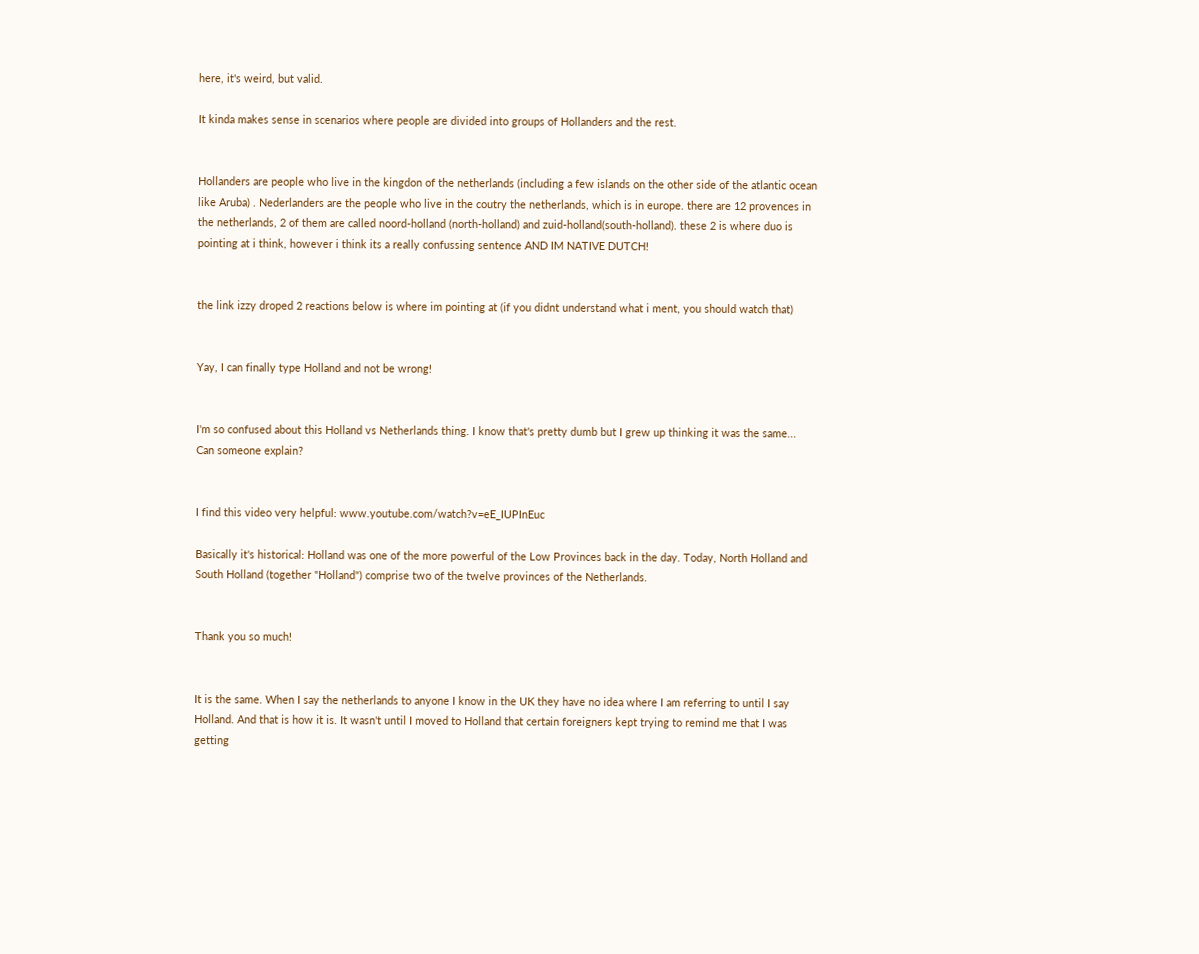here, it's weird, but valid.

It kinda makes sense in scenarios where people are divided into groups of Hollanders and the rest.


Hollanders are people who live in the kingdon of the netherlands (including a few islands on the other side of the atlantic ocean like Aruba) . Nederlanders are the people who live in the coutry the netherlands, which is in europe. there are 12 provences in the netherlands, 2 of them are called noord-holland (north-holland) and zuid-holland(south-holland). these 2 is where duo is pointing at i think, however i think its a really confussing sentence AND IM NATIVE DUTCH!


the link izzy droped 2 reactions below is where im pointing at (if you didnt understand what i ment, you should watch that)


Yay, I can finally type Holland and not be wrong!


I'm so confused about this Holland vs Netherlands thing. I know that's pretty dumb but I grew up thinking it was the same... Can someone explain?


I find this video very helpful: www.youtube.com/watch?v=eE_IUPInEuc

Basically it's historical: Holland was one of the more powerful of the Low Provinces back in the day. Today, North Holland and South Holland (together "Holland") comprise two of the twelve provinces of the Netherlands.


Thank you so much!


It is the same. When I say the netherlands to anyone I know in the UK they have no idea where I am referring to until I say Holland. And that is how it is. It wasn't until I moved to Holland that certain foreigners kept trying to remind me that I was getting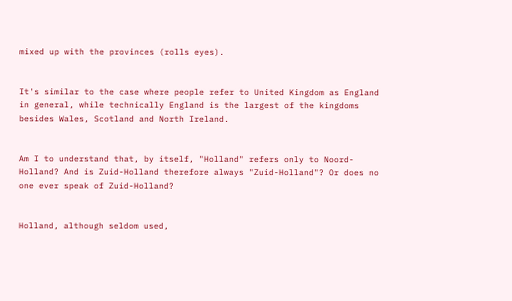mixed up with the provinces (rolls eyes).


It's similar to the case where people refer to United Kingdom as England in general, while technically England is the largest of the kingdoms besides Wales, Scotland and North Ireland.


Am I to understand that, by itself, "Holland" refers only to Noord-Holland? And is Zuid-Holland therefore always "Zuid-Holland"? Or does no one ever speak of Zuid-Holland?


Holland, although seldom used,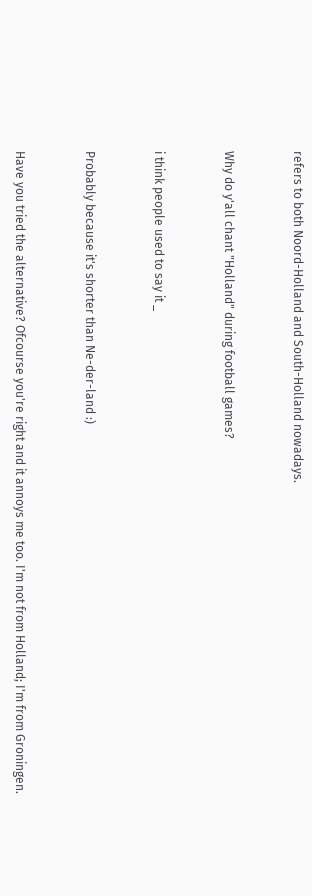refers to both Noord-Holland and South-Holland nowadays.


Why do y'all chant "Holland" during football games?


i think people used to say it _


Probably because it's shorter than Ne-der-land :)


Have you tried the alternative? Ofcourse you're right and it annoys me too. I'm not from Holland; I'm from Groningen.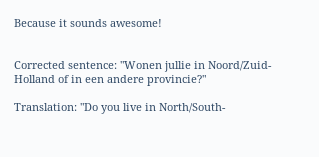Because it sounds awesome!


Corrected sentence: "Wonen jullie in Noord/Zuid-Holland of in een andere provincie?"

Translation: "Do you live in North/South-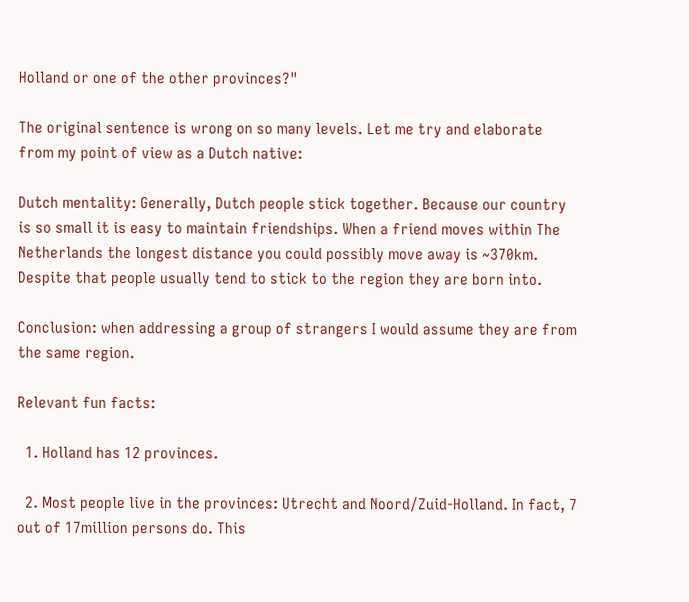Holland or one of the other provinces?"

The original sentence is wrong on so many levels. Let me try and elaborate from my point of view as a Dutch native:

Dutch mentality: Generally, Dutch people stick together. Because our country is so small it is easy to maintain friendships. When a friend moves within The Netherlands the longest distance you could possibly move away is ~370km. Despite that people usually tend to stick to the region they are born into.

Conclusion: when addressing a group of strangers I would assume they are from the same region.

Relevant fun facts:

  1. Holland has 12 provinces.

  2. Most people live in the provinces: Utrecht and Noord/Zuid-Holland. In fact, 7 out of 17million persons do. This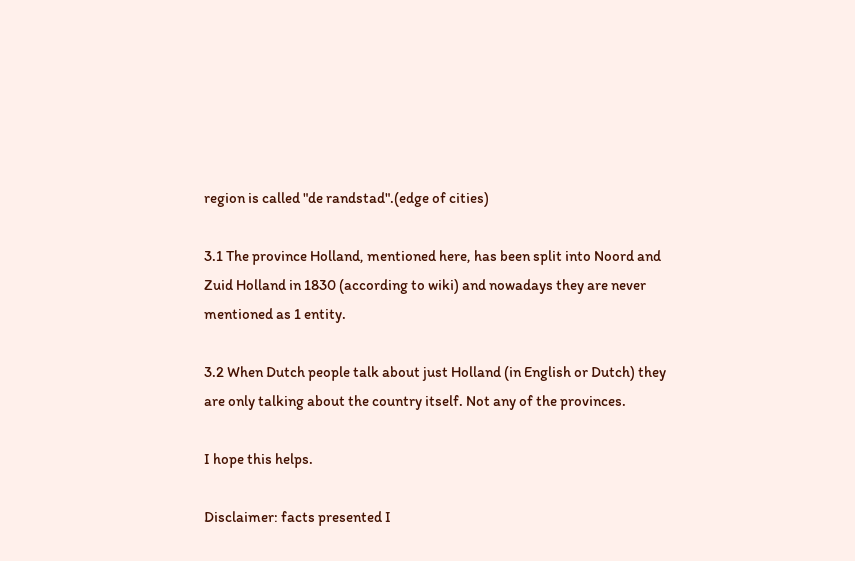region is called "de randstad".(edge of cities)

3.1 The province Holland, mentioned here, has been split into Noord and Zuid Holland in 1830 (according to wiki) and nowadays they are never mentioned as 1 entity.

3.2 When Dutch people talk about just Holland (in English or Dutch) they are only talking about the country itself. Not any of the provinces.

I hope this helps.

Disclaimer: facts presented I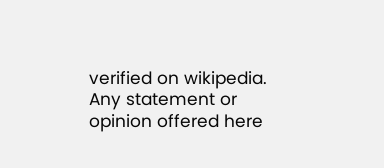verified on wikipedia. Any statement or opinion offered here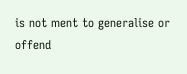is not ment to generalise or offend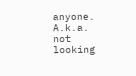anyone. A.k.a. not looking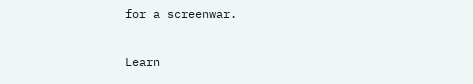for a screenwar.

Learn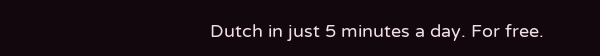Dutch in just 5 minutes a day. For free.